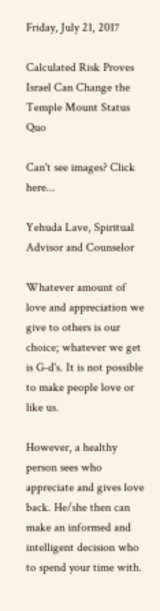Friday, July 21, 2017

Calculated Risk Proves Israel Can Change the Temple Mount Status Quo

Can't see images? Click here...

Yehuda Lave, Spiritual Advisor and Counselor

Whatever amount of love and appreciation we give to others is our choice; whatever we get is G‑d's. It is not possible to make people love or like us.

However, a healthy person sees who appreciate and gives love back. He/she then can make an informed and intelligent decision who to spend your time with.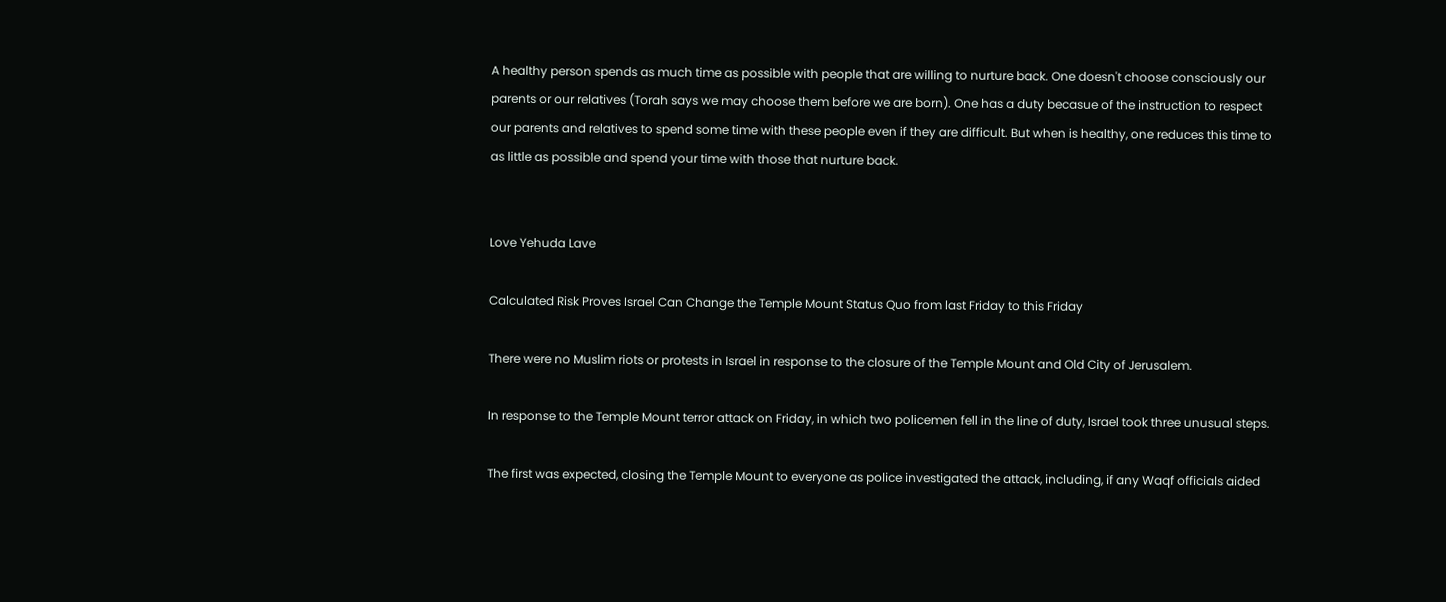A healthy person spends as much time as possible with people that are willing to nurture back. One doesn't choose consciously our parents or our relatives (Torah says we may choose them before we are born). One has a duty becasue of the instruction to respect our parents and relatives to spend some time with these people even if they are difficult. But when is healthy, one reduces this time to as little as possible and spend your time with those that nurture back.


Love Yehuda Lave

Calculated Risk Proves Israel Can Change the Temple Mount Status Quo from last Friday to this Friday

There were no Muslim riots or protests in Israel in response to the closure of the Temple Mount and Old City of Jerusalem.

In response to the Temple Mount terror attack on Friday, in which two policemen fell in the line of duty, Israel took three unusual steps.

The first was expected, closing the Temple Mount to everyone as police investigated the attack, including, if any Waqf officials aided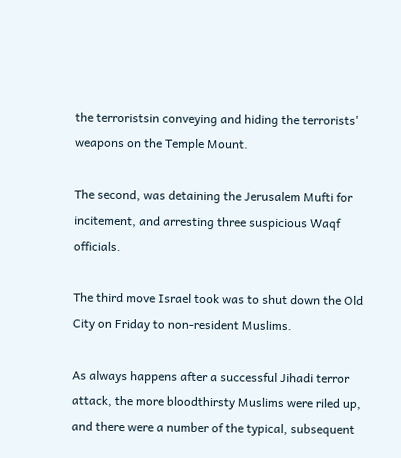the terroristsin conveying and hiding the terrorists' weapons on the Temple Mount.

The second, was detaining the Jerusalem Mufti for incitement, and arresting three suspicious Waqf officials.

The third move Israel took was to shut down the Old City on Friday to non-resident Muslims.

As always happens after a successful Jihadi terror attack, the more bloodthirsty Muslims were riled up, and there were a number of the typical, subsequent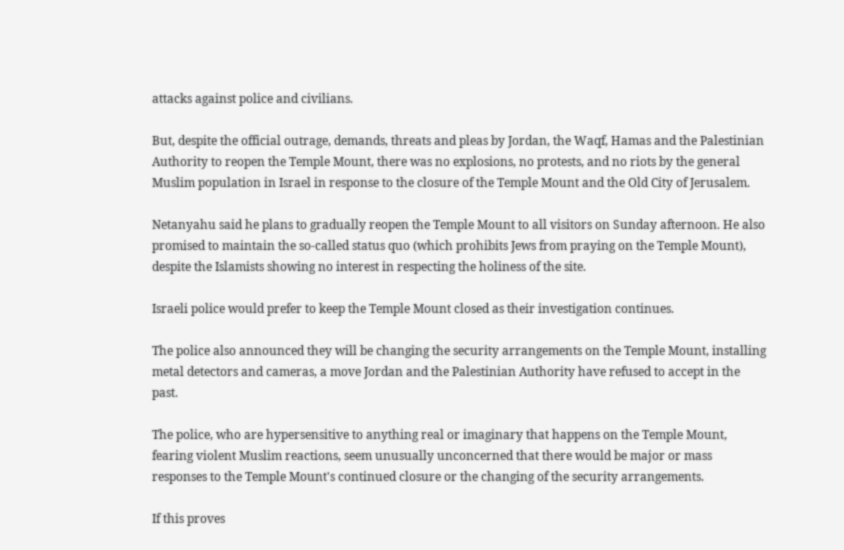attacks against police and civilians.

But, despite the official outrage, demands, threats and pleas by Jordan, the Waqf, Hamas and the Palestinian Authority to reopen the Temple Mount, there was no explosions, no protests, and no riots by the general Muslim population in Israel in response to the closure of the Temple Mount and the Old City of Jerusalem.

Netanyahu said he plans to gradually reopen the Temple Mount to all visitors on Sunday afternoon. He also promised to maintain the so-called status quo (which prohibits Jews from praying on the Temple Mount), despite the Islamists showing no interest in respecting the holiness of the site.

Israeli police would prefer to keep the Temple Mount closed as their investigation continues.

The police also announced they will be changing the security arrangements on the Temple Mount, installing metal detectors and cameras, a move Jordan and the Palestinian Authority have refused to accept in the past.

The police, who are hypersensitive to anything real or imaginary that happens on the Temple Mount, fearing violent Muslim reactions, seem unusually unconcerned that there would be major or mass responses to the Temple Mount's continued closure or the changing of the security arrangements.

If this proves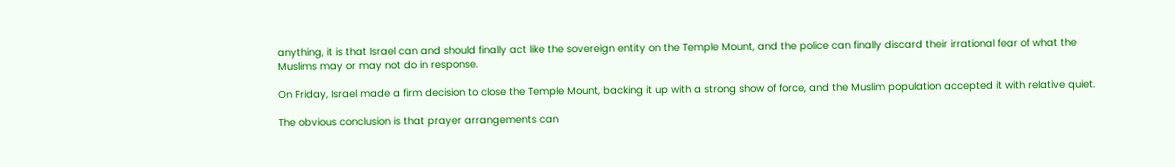anything, it is that Israel can and should finally act like the sovereign entity on the Temple Mount, and the police can finally discard their irrational fear of what the Muslims may or may not do in response.

On Friday, Israel made a firm decision to close the Temple Mount, backing it up with a strong show of force, and the Muslim population accepted it with relative quiet.

The obvious conclusion is that prayer arrangements can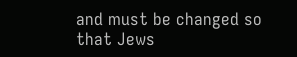and must be changed so that Jews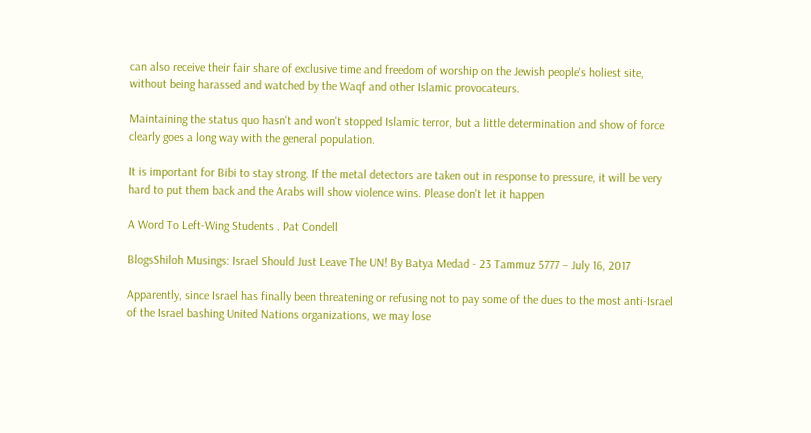can also receive their fair share of exclusive time and freedom of worship on the Jewish people's holiest site, without being harassed and watched by the Waqf and other Islamic provocateurs.

Maintaining the status quo hasn't and won't stopped Islamic terror, but a little determination and show of force clearly goes a long way with the general population.

It is important for Bibi to stay strong. If the metal detectors are taken out in response to pressure, it will be very hard to put them back and the Arabs will show violence wins. Please don't let it happen

A Word To Left-Wing Students . Pat Condell

BlogsShiloh Musings: Israel Should Just Leave The UN! By Batya Medad - 23 Tammuz 5777 – July 16, 2017

Apparently, since Israel has finally been threatening or refusing not to pay some of the dues to the most anti-Israel of the Israel bashing United Nations organizations, we may lose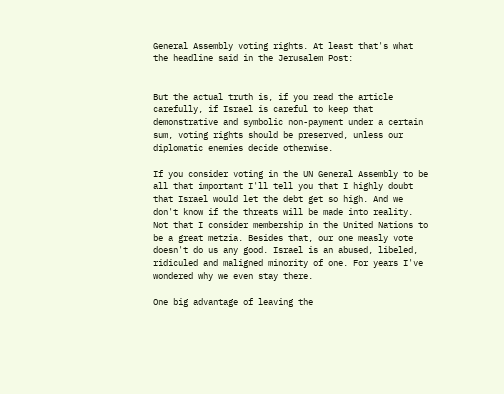General Assembly voting rights. At least that's what the headline said in the Jerusalem Post:


But the actual truth is, if you read the article carefully, if Israel is careful to keep that demonstrative and symbolic non-payment under a certain sum, voting rights should be preserved, unless our diplomatic enemies decide otherwise.

If you consider voting in the UN General Assembly to be all that important I'll tell you that I highly doubt that Israel would let the debt get so high. And we don't know if the threats will be made into reality. Not that I consider membership in the United Nations to be a great metzia. Besides that, our one measly vote doesn't do us any good. Israel is an abused, libeled, ridiculed and maligned minority of one. For years I've wondered why we even stay there.

One big advantage of leaving the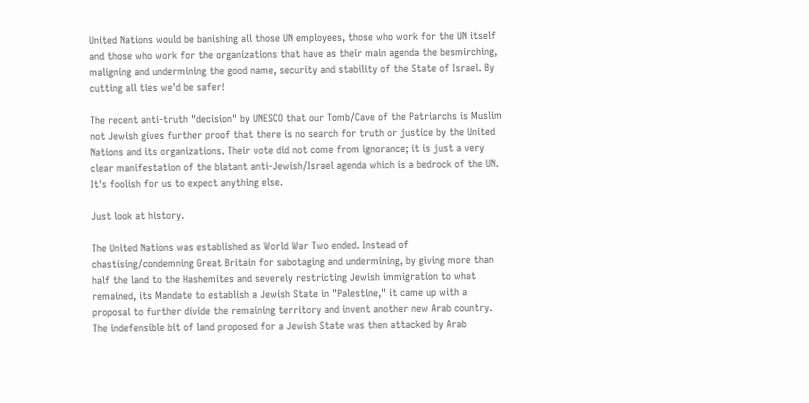United Nations would be banishing all those UN employees, those who work for the UN itself and those who work for the organizations that have as their main agenda the besmirching, maligning and undermining the good name, security and stability of the State of Israel. By cutting all ties we'd be safer!

The recent anti-truth "decision" by UNESCO that our Tomb/Cave of the Patriarchs is Muslim not Jewish gives further proof that there is no search for truth or justice by the United Nations and its organizations. Their vote did not come from ignorance; it is just a very clear manifestation of the blatant anti-Jewish/Israel agenda which is a bedrock of the UN. It's foolish for us to expect anything else.

Just look at history.

The United Nations was established as World War Two ended. Instead of chastising/condemning Great Britain for sabotaging and undermining, by giving more than half the land to the Hashemites and severely restricting Jewish immigration to what remained, its Mandate to establish a Jewish State in "Palestine," it came up with a proposal to further divide the remaining territory and invent another new Arab country. The indefensible bit of land proposed for a Jewish State was then attacked by Arab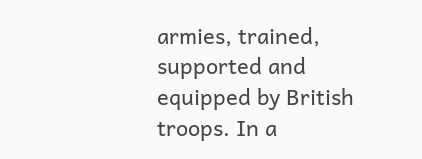armies, trained, supported and equipped by British troops. In a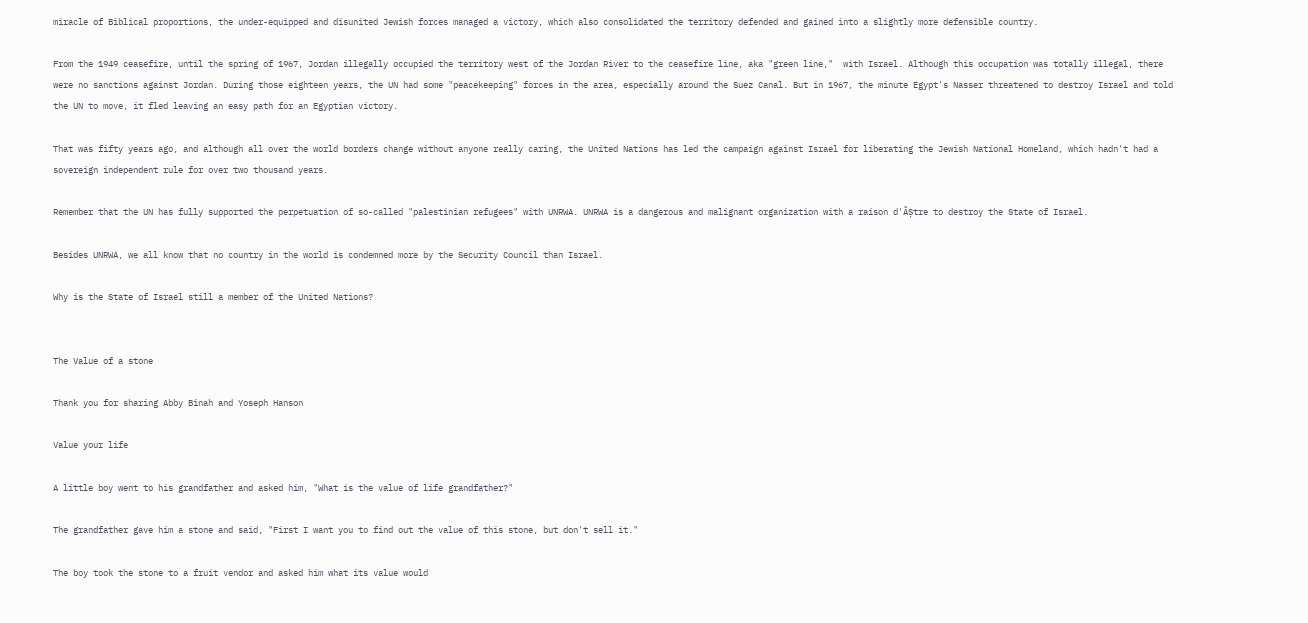miracle of Biblical proportions, the under-equipped and disunited Jewish forces managed a victory, which also consolidated the territory defended and gained into a slightly more defensible country.

From the 1949 ceasefire, until the spring of 1967, Jordan illegally occupied the territory west of the Jordan River to the ceasefire line, aka "green line,"  with Israel. Although this occupation was totally illegal, there were no sanctions against Jordan. During those eighteen years, the UN had some "peacekeeping" forces in the area, especially around the Suez Canal. But in 1967, the minute Egypt's Nasser threatened to destroy Israel and told the UN to move, it fled leaving an easy path for an Egyptian victory.

That was fifty years ago, and although all over the world borders change without anyone really caring, the United Nations has led the campaign against Israel for liberating the Jewish National Homeland, which hadn't had a sovereign independent rule for over two thousand years.

Remember that the UN has fully supported the perpetuation of so-called "palestinian refugees" with UNRWA. UNRWA is a dangerous and malignant organization with a raison d'ĂȘtre to destroy the State of Israel.

Besides UNRWA, we all know that no country in the world is condemned more by the Security Council than Israel.

Why is the State of Israel still a member of the United Nations?


The Value of a stone

Thank you for sharing Abby Binah and Yoseph Hanson

Value your life

A little boy went to his grandfather and asked him, "What is the value of life grandfather?"

The grandfather gave him a stone and said, "First I want you to find out the value of this stone, but don't sell it."

The boy took the stone to a fruit vendor and asked him what its value would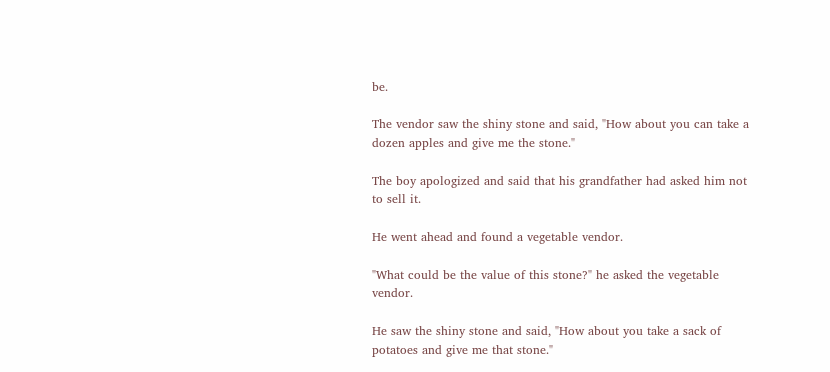be.

The vendor saw the shiny stone and said, "How about you can take a dozen apples and give me the stone."

The boy apologized and said that his grandfather had asked him not to sell it.

He went ahead and found a vegetable vendor.

"What could be the value of this stone?" he asked the vegetable vendor.

He saw the shiny stone and said, "How about you take a sack of potatoes and give me that stone."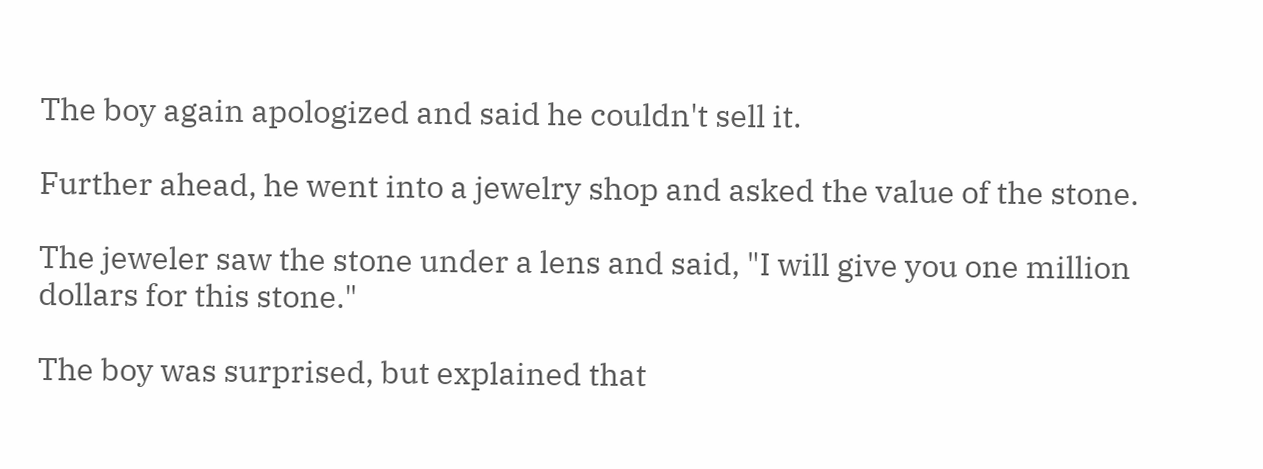The boy again apologized and said he couldn't sell it.

Further ahead, he went into a jewelry shop and asked the value of the stone.

The jeweler saw the stone under a lens and said, "I will give you one million dollars for this stone."

The boy was surprised, but explained that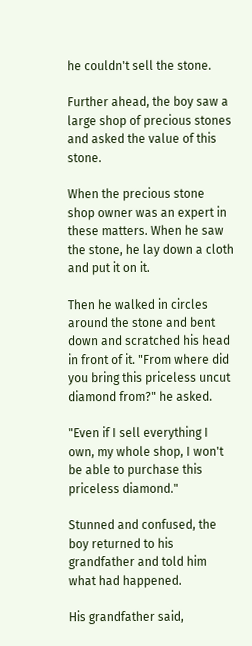he couldn't sell the stone.

Further ahead, the boy saw a large shop of precious stones and asked the value of this stone.

When the precious stone shop owner was an expert in these matters. When he saw the stone, he lay down a cloth and put it on it.

Then he walked in circles around the stone and bent down and scratched his head in front of it. "From where did you bring this priceless uncut diamond from?" he asked.

"Even if I sell everything I own, my whole shop, I won't be able to purchase this priceless diamond."

Stunned and confused, the boy returned to his grandfather and told him what had happened.

His grandfather said,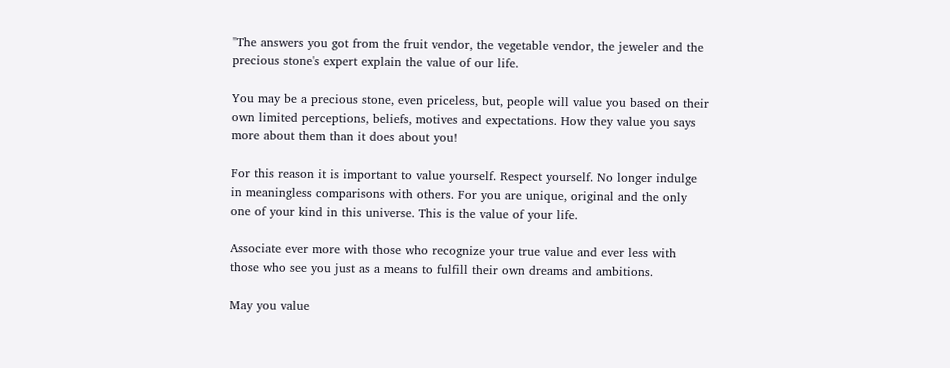"The answers you got from the fruit vendor, the vegetable vendor, the jeweler and the precious stone's expert explain the value of our life.

You may be a precious stone, even priceless, but, people will value you based on their own limited perceptions, beliefs, motives and expectations. How they value you says more about them than it does about you!

For this reason it is important to value yourself. Respect yourself. No longer indulge in meaningless comparisons with others. For you are unique, original and the only one of your kind in this universe. This is the value of your life.

Associate ever more with those who recognize your true value and ever less with those who see you just as a means to fulfill their own dreams and ambitions.

May you value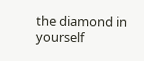the diamond in yourself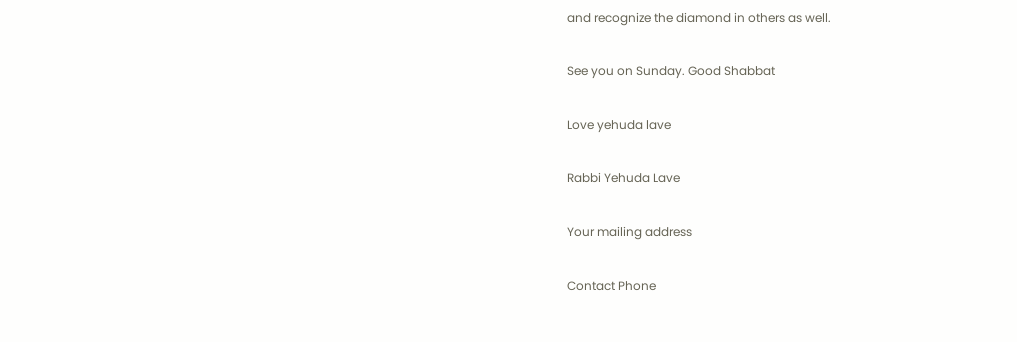and recognize the diamond in others as well.

See you on Sunday. Good Shabbat

Love yehuda lave

Rabbi Yehuda Lave

Your mailing address

Contact Phone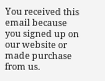You received this email because you signed up on our website or made purchase from us.